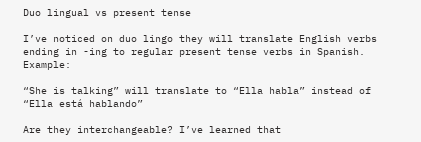Duo lingual vs present tense

I’ve noticed on duo lingo they will translate English verbs ending in -ing to regular present tense verbs in Spanish. Example:

“She is talking” will translate to “Ella habla” instead of “Ella está hablando”

Are they interchangeable? I’ve learned that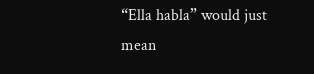“Ella habla” would just mean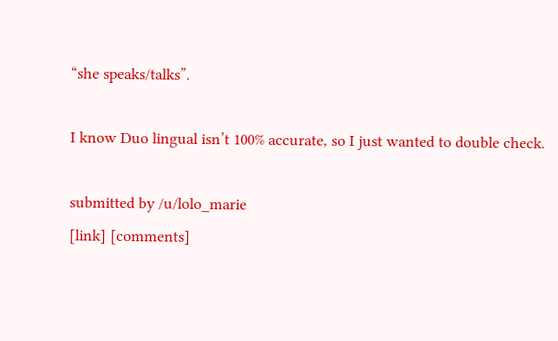“she speaks/talks”.

I know Duo lingual isn’t 100% accurate, so I just wanted to double check.

submitted by /u/lolo_marie
[link] [comments]